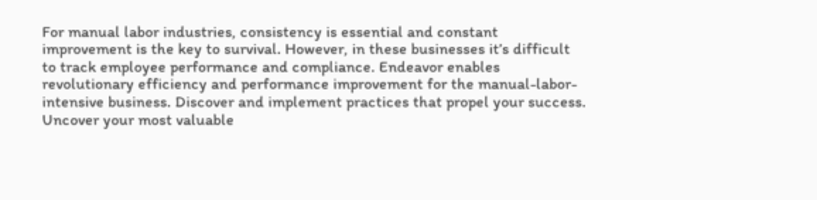For manual labor industries, consistency is essential and constant improvement is the key to survival. However, in these businesses it’s difficult to track employee performance and compliance. Endeavor enables revolutionary efficiency and performance improvement for the manual-labor-intensive business. Discover and implement practices that propel your success. Uncover your most valuable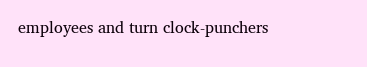employees and turn clock-punchers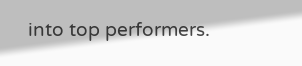into top performers.